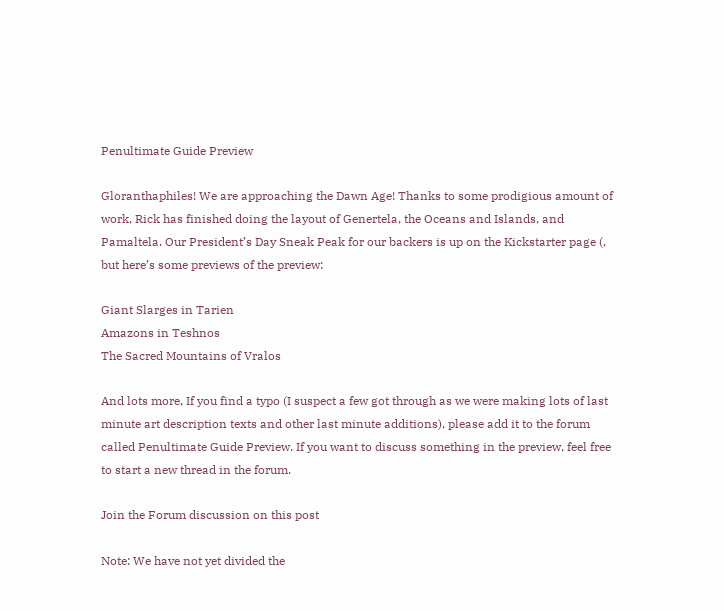Penultimate Guide Preview

Gloranthaphiles! We are approaching the Dawn Age! Thanks to some prodigious amount of work, Rick has finished doing the layout of Genertela, the Oceans and Islands, and Pamaltela. Our President’s Day Sneak Peak for our backers is up on the Kickstarter page (, but here’s some previews of the preview:

Giant Slarges in Tarien
Amazons in Teshnos
The Sacred Mountains of Vralos

And lots more, If you find a typo (I suspect a few got through as we were making lots of last minute art description texts and other last minute additions), please add it to the forum called Penultimate Guide Preview. If you want to discuss something in the preview, feel free to start a new thread in the forum.

Join the Forum discussion on this post

Note: We have not yet divided the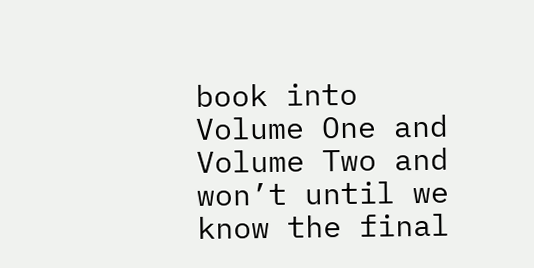book into Volume One and Volume Two and won’t until we know the final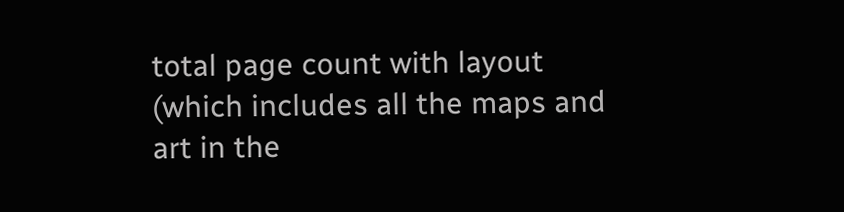total page count with layout (which includes all the maps and art in the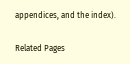appendices, and the index).

Related Pages